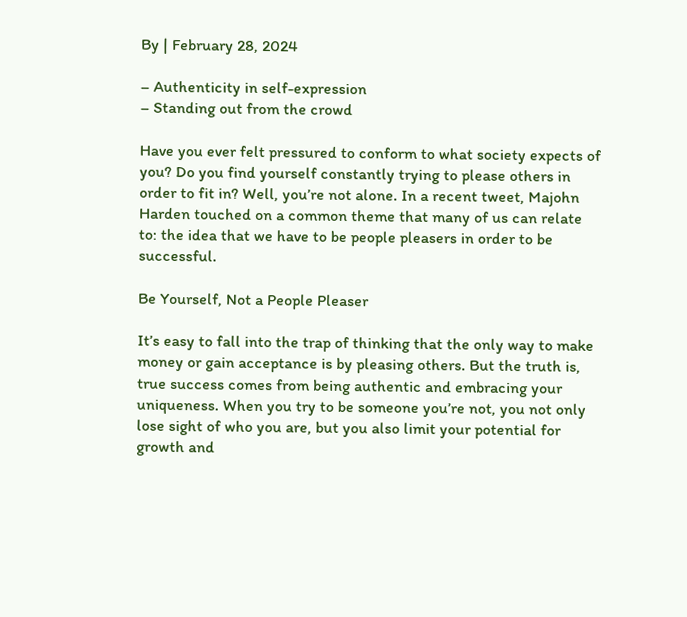By | February 28, 2024

– Authenticity in self-expression
– Standing out from the crowd

Have you ever felt pressured to conform to what society expects of you? Do you find yourself constantly trying to please others in order to fit in? Well, you’re not alone. In a recent tweet, Majohn Harden touched on a common theme that many of us can relate to: the idea that we have to be people pleasers in order to be successful.

Be Yourself, Not a People Pleaser

It’s easy to fall into the trap of thinking that the only way to make money or gain acceptance is by pleasing others. But the truth is, true success comes from being authentic and embracing your uniqueness. When you try to be someone you’re not, you not only lose sight of who you are, but you also limit your potential for growth and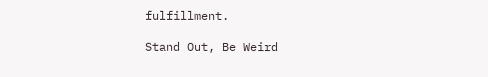fulfillment.

Stand Out, Be Weird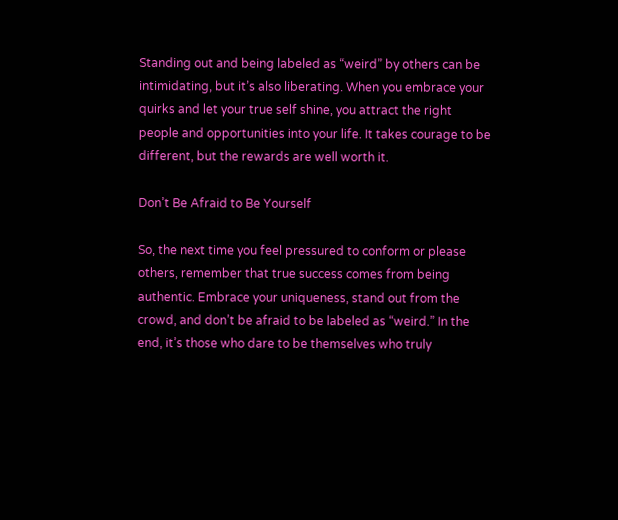Standing out and being labeled as “weird” by others can be intimidating, but it’s also liberating. When you embrace your quirks and let your true self shine, you attract the right people and opportunities into your life. It takes courage to be different, but the rewards are well worth it.

Don’t Be Afraid to Be Yourself

So, the next time you feel pressured to conform or please others, remember that true success comes from being authentic. Embrace your uniqueness, stand out from the crowd, and don’t be afraid to be labeled as “weird.” In the end, it’s those who dare to be themselves who truly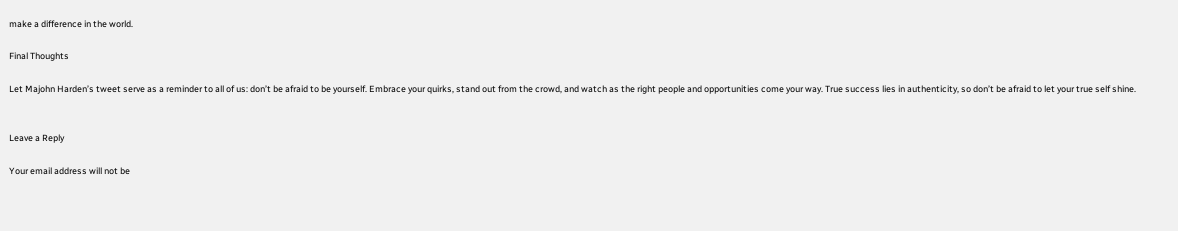make a difference in the world.

Final Thoughts

Let Majohn Harden’s tweet serve as a reminder to all of us: don’t be afraid to be yourself. Embrace your quirks, stand out from the crowd, and watch as the right people and opportunities come your way. True success lies in authenticity, so don’t be afraid to let your true self shine.


Leave a Reply

Your email address will not be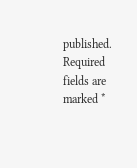published. Required fields are marked *